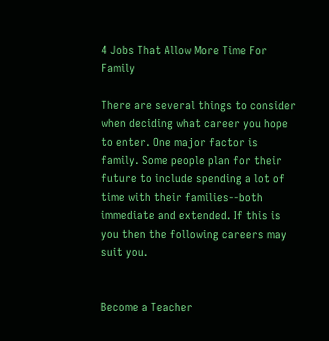4 Jobs That Allow More Time For Family

There are several things to consider when deciding what career you hope to enter. One major factor is family. Some people plan for their future to include spending a lot of time with their families--both immediate and extended. If this is you then the following careers may suit you.


Become a Teacher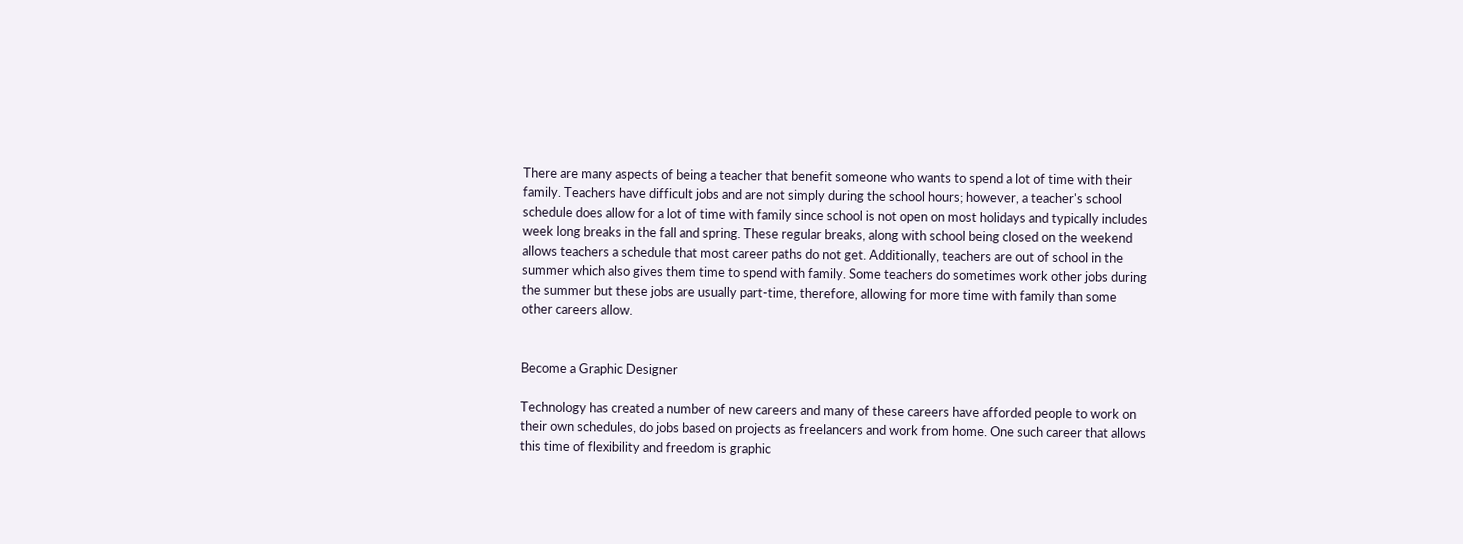There are many aspects of being a teacher that benefit someone who wants to spend a lot of time with their family. Teachers have difficult jobs and are not simply during the school hours; however, a teacher's school schedule does allow for a lot of time with family since school is not open on most holidays and typically includes week long breaks in the fall and spring. These regular breaks, along with school being closed on the weekend allows teachers a schedule that most career paths do not get. Additionally, teachers are out of school in the summer which also gives them time to spend with family. Some teachers do sometimes work other jobs during the summer but these jobs are usually part-time, therefore, allowing for more time with family than some other careers allow.


Become a Graphic Designer

Technology has created a number of new careers and many of these careers have afforded people to work on their own schedules, do jobs based on projects as freelancers and work from home. One such career that allows this time of flexibility and freedom is graphic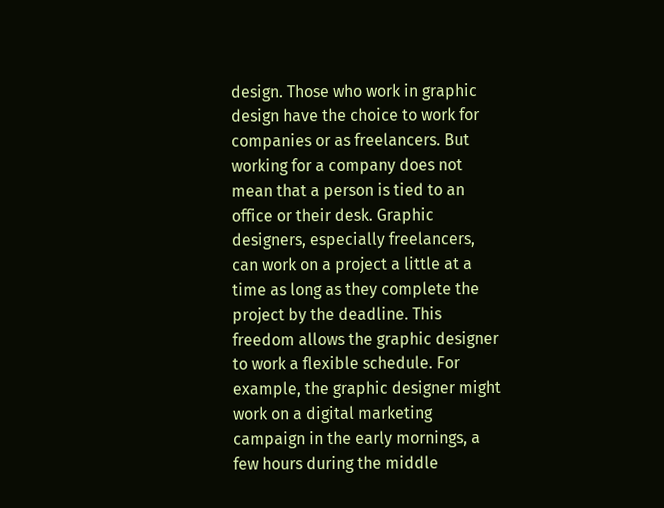design. Those who work in graphic design have the choice to work for companies or as freelancers. But working for a company does not mean that a person is tied to an office or their desk. Graphic designers, especially freelancers, can work on a project a little at a time as long as they complete the project by the deadline. This freedom allows the graphic designer to work a flexible schedule. For example, the graphic designer might work on a digital marketing campaign in the early mornings, a few hours during the middle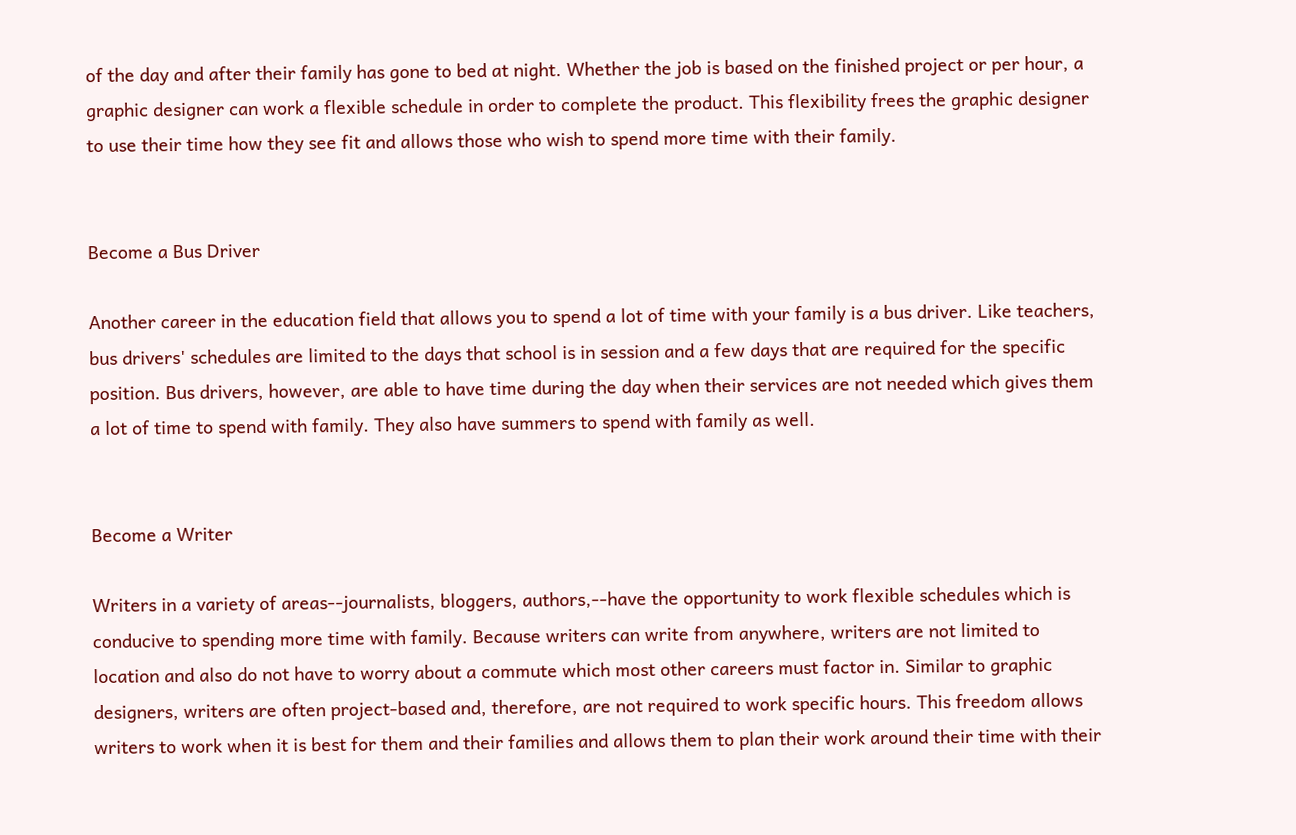of the day and after their family has gone to bed at night. Whether the job is based on the finished project or per hour, a graphic designer can work a flexible schedule in order to complete the product. This flexibility frees the graphic designer to use their time how they see fit and allows those who wish to spend more time with their family.


Become a Bus Driver

Another career in the education field that allows you to spend a lot of time with your family is a bus driver. Like teachers, bus drivers' schedules are limited to the days that school is in session and a few days that are required for the specific position. Bus drivers, however, are able to have time during the day when their services are not needed which gives them a lot of time to spend with family. They also have summers to spend with family as well.


Become a Writer

Writers in a variety of areas--journalists, bloggers, authors,--have the opportunity to work flexible schedules which is conducive to spending more time with family. Because writers can write from anywhere, writers are not limited to location and also do not have to worry about a commute which most other careers must factor in. Similar to graphic designers, writers are often project-based and, therefore, are not required to work specific hours. This freedom allows writers to work when it is best for them and their families and allows them to plan their work around their time with their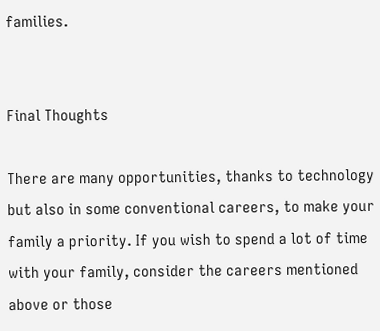families.


Final Thoughts

There are many opportunities, thanks to technology but also in some conventional careers, to make your family a priority. If you wish to spend a lot of time with your family, consider the careers mentioned above or those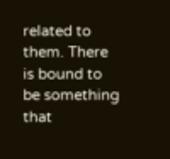related to them. There is bound to be something that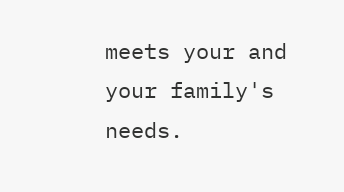meets your and your family's needs.